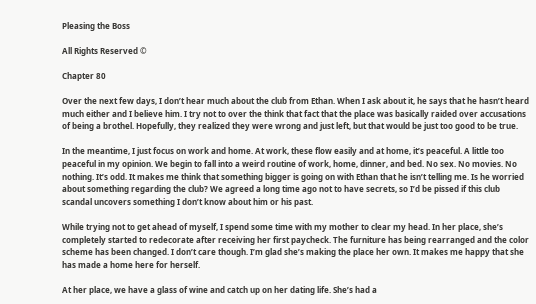Pleasing the Boss

All Rights Reserved ©

Chapter 80

Over the next few days, I don’t hear much about the club from Ethan. When I ask about it, he says that he hasn’t heard much either and I believe him. I try not to over the think that fact that the place was basically raided over accusations of being a brothel. Hopefully, they realized they were wrong and just left, but that would be just too good to be true.

In the meantime, I just focus on work and home. At work, these flow easily and at home, it’s peaceful. A little too peaceful in my opinion. We begin to fall into a weird routine of work, home, dinner, and bed. No sex. No movies. No nothing. It’s odd. It makes me think that something bigger is going on with Ethan that he isn’t telling me. Is he worried about something regarding the club? We agreed a long time ago not to have secrets, so I’d be pissed if this club scandal uncovers something I don’t know about him or his past.

While trying not to get ahead of myself, I spend some time with my mother to clear my head. In her place, she’s completely started to redecorate after receiving her first paycheck. The furniture has being rearranged and the color scheme has been changed. I don’t care though. I’m glad she’s making the place her own. It makes me happy that she has made a home here for herself.

At her place, we have a glass of wine and catch up on her dating life. She’s had a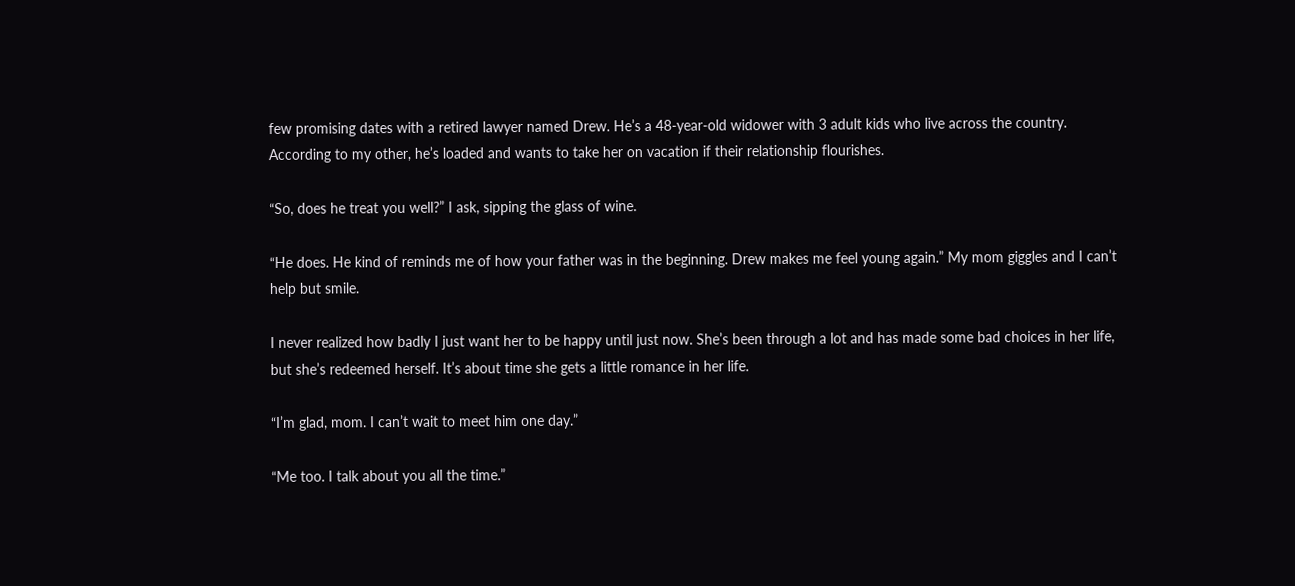few promising dates with a retired lawyer named Drew. He’s a 48-year-old widower with 3 adult kids who live across the country. According to my other, he’s loaded and wants to take her on vacation if their relationship flourishes.

“So, does he treat you well?” I ask, sipping the glass of wine.

“He does. He kind of reminds me of how your father was in the beginning. Drew makes me feel young again.” My mom giggles and I can’t help but smile.

I never realized how badly I just want her to be happy until just now. She’s been through a lot and has made some bad choices in her life, but she’s redeemed herself. It’s about time she gets a little romance in her life.

“I’m glad, mom. I can’t wait to meet him one day.”

“Me too. I talk about you all the time.”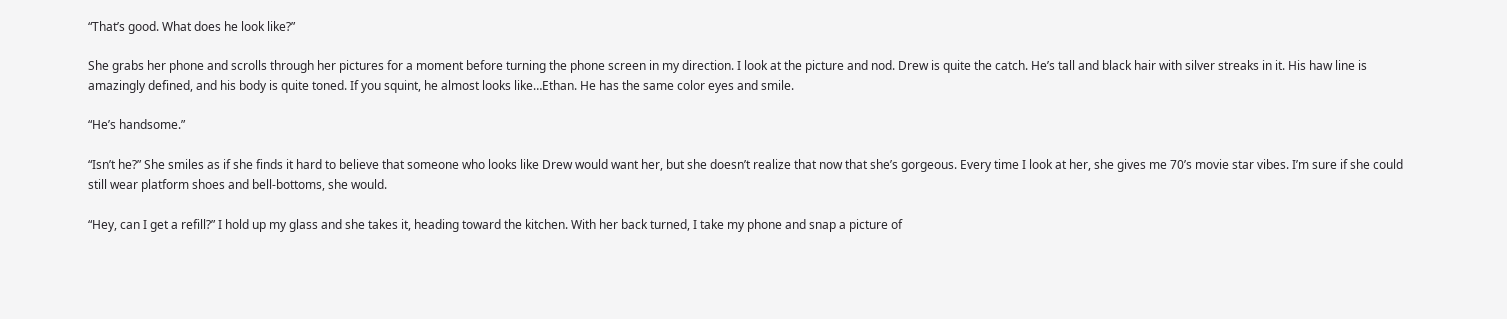“That’s good. What does he look like?”

She grabs her phone and scrolls through her pictures for a moment before turning the phone screen in my direction. I look at the picture and nod. Drew is quite the catch. He’s tall and black hair with silver streaks in it. His haw line is amazingly defined, and his body is quite toned. If you squint, he almost looks like…Ethan. He has the same color eyes and smile.

“He’s handsome.”

“Isn’t he?” She smiles as if she finds it hard to believe that someone who looks like Drew would want her, but she doesn’t realize that now that she’s gorgeous. Every time I look at her, she gives me 70’s movie star vibes. I’m sure if she could still wear platform shoes and bell-bottoms, she would.

“Hey, can I get a refill?” I hold up my glass and she takes it, heading toward the kitchen. With her back turned, I take my phone and snap a picture of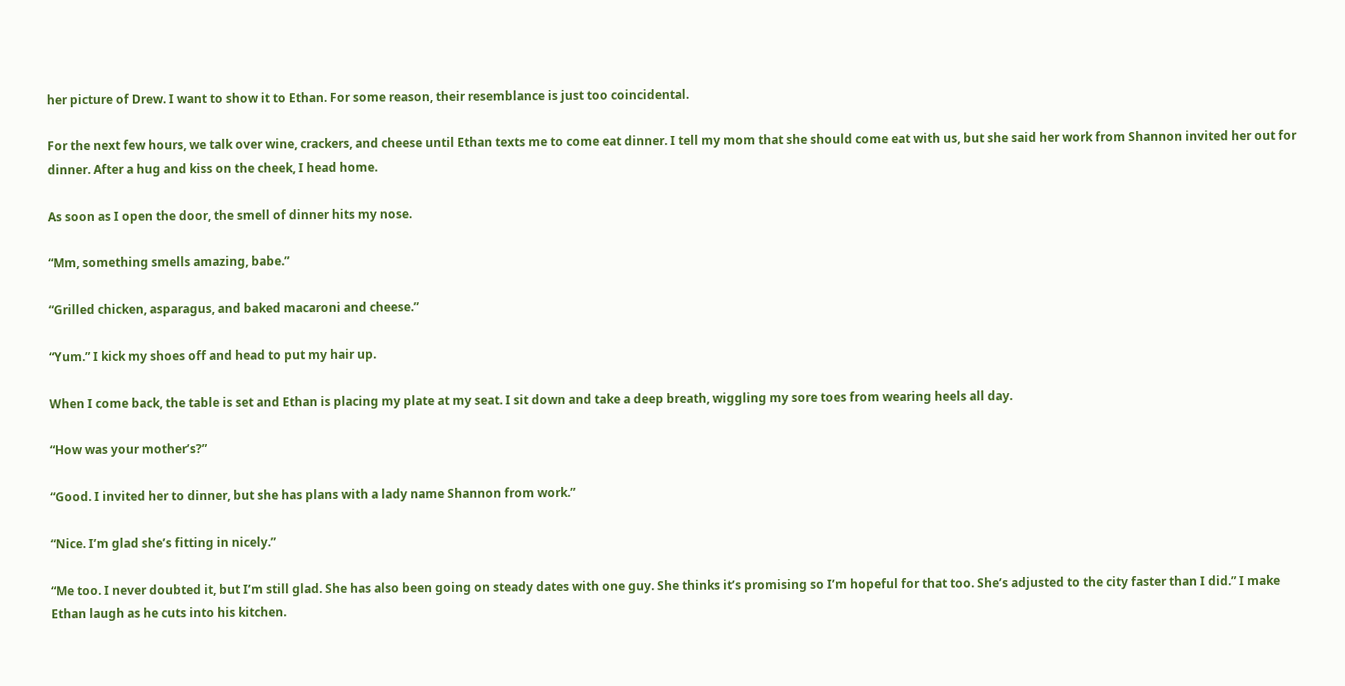her picture of Drew. I want to show it to Ethan. For some reason, their resemblance is just too coincidental.

For the next few hours, we talk over wine, crackers, and cheese until Ethan texts me to come eat dinner. I tell my mom that she should come eat with us, but she said her work from Shannon invited her out for dinner. After a hug and kiss on the cheek, I head home.

As soon as I open the door, the smell of dinner hits my nose.

“Mm, something smells amazing, babe.”

“Grilled chicken, asparagus, and baked macaroni and cheese.”

“Yum.” I kick my shoes off and head to put my hair up.

When I come back, the table is set and Ethan is placing my plate at my seat. I sit down and take a deep breath, wiggling my sore toes from wearing heels all day.

“How was your mother’s?”

“Good. I invited her to dinner, but she has plans with a lady name Shannon from work.”

“Nice. I’m glad she’s fitting in nicely.”

“Me too. I never doubted it, but I’m still glad. She has also been going on steady dates with one guy. She thinks it’s promising so I’m hopeful for that too. She’s adjusted to the city faster than I did.” I make Ethan laugh as he cuts into his kitchen.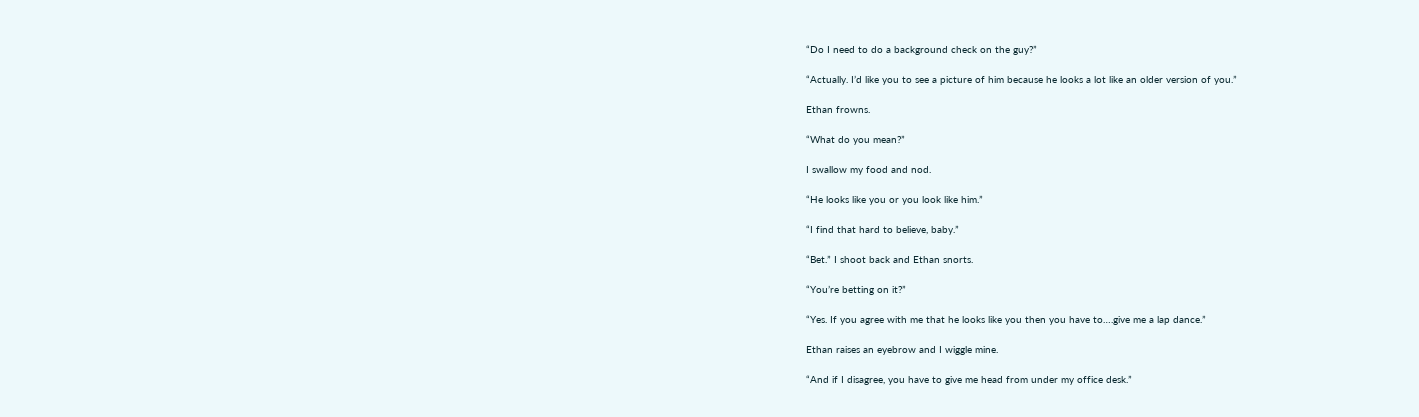“Do I need to do a background check on the guy?”

“Actually. I’d like you to see a picture of him because he looks a lot like an older version of you.”

Ethan frowns.

“What do you mean?”

I swallow my food and nod.

“He looks like you or you look like him.”

“I find that hard to believe, baby.”

“Bet.” I shoot back and Ethan snorts.

“You’re betting on it?”

“Yes. If you agree with me that he looks like you then you have to….give me a lap dance.”

Ethan raises an eyebrow and I wiggle mine.

“And if I disagree, you have to give me head from under my office desk.”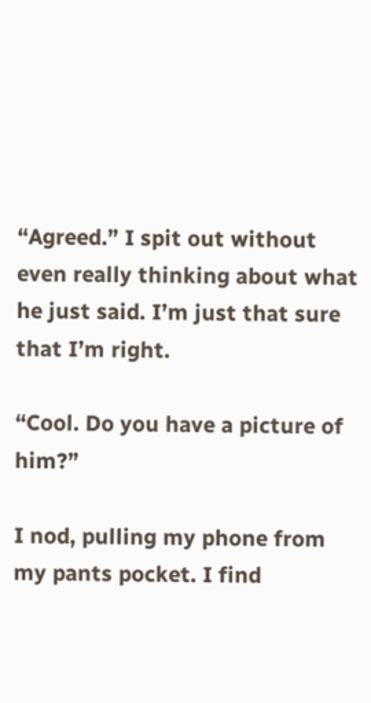“Agreed.” I spit out without even really thinking about what he just said. I’m just that sure that I’m right.

“Cool. Do you have a picture of him?”

I nod, pulling my phone from my pants pocket. I find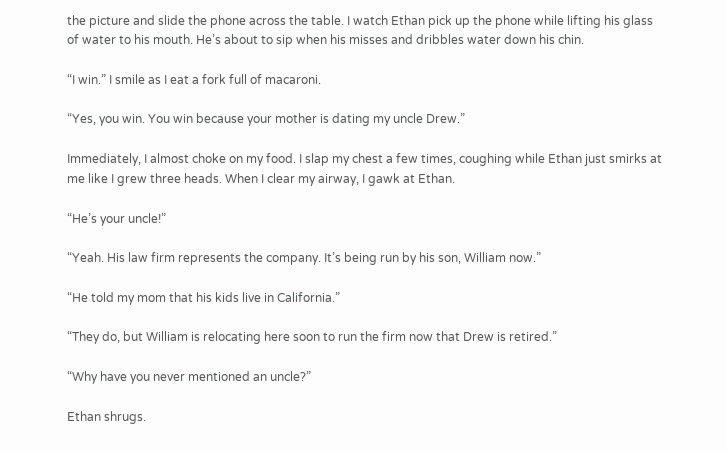the picture and slide the phone across the table. I watch Ethan pick up the phone while lifting his glass of water to his mouth. He’s about to sip when his misses and dribbles water down his chin.

“I win.” I smile as I eat a fork full of macaroni.

“Yes, you win. You win because your mother is dating my uncle Drew.”

Immediately, I almost choke on my food. I slap my chest a few times, coughing while Ethan just smirks at me like I grew three heads. When I clear my airway, I gawk at Ethan.

“He’s your uncle!”

“Yeah. His law firm represents the company. It’s being run by his son, William now.”

“He told my mom that his kids live in California.”

“They do, but William is relocating here soon to run the firm now that Drew is retired.”

“Why have you never mentioned an uncle?”

Ethan shrugs.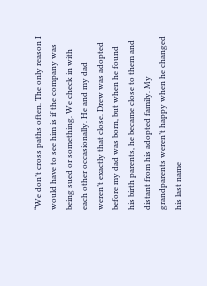“We don’t cross paths often. The only reason I would have to see him is if the company was being sued or something. We check in with each other occasionally. He and my dad weren’t exactly that close. Drew was adopted before my dad was born, but when he found his birth parents, he became close to them and distant from his adopted family. My grandparents weren’t happy when he changed his last name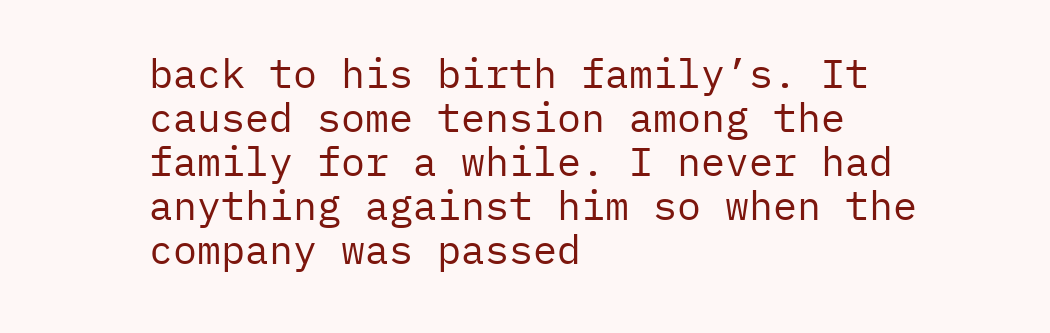back to his birth family’s. It caused some tension among the family for a while. I never had anything against him so when the company was passed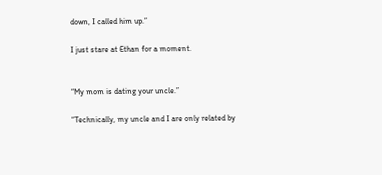down, I called him up.”

I just stare at Ethan for a moment.


“My mom is dating your uncle.”

“Technically, my uncle and I are only related by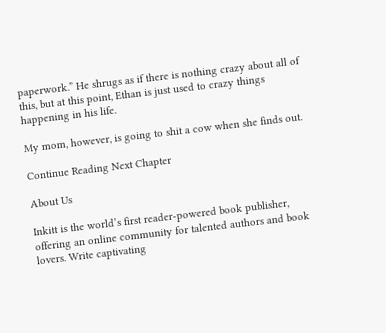paperwork.” He shrugs as if there is nothing crazy about all of this, but at this point, Ethan is just used to crazy things happening in his life.

My mom, however, is going to shit a cow when she finds out.

Continue Reading Next Chapter

About Us

Inkitt is the world’s first reader-powered book publisher, offering an online community for talented authors and book lovers. Write captivating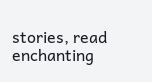stories, read enchanting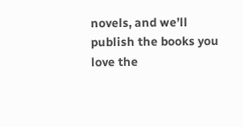novels, and we’ll publish the books you love the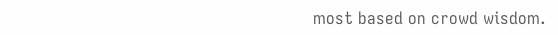most based on crowd wisdom.